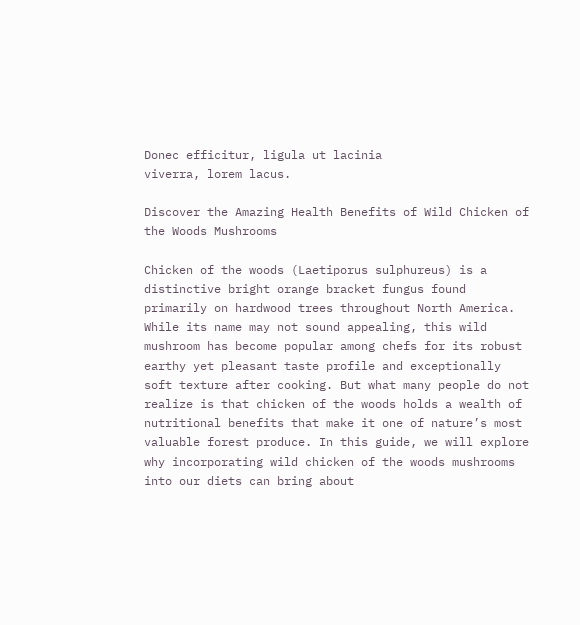Donec efficitur, ligula ut lacinia
viverra, lorem lacus.

Discover the Amazing Health Benefits of Wild Chicken of the Woods Mushrooms

Chicken of the woods (Laetiporus sulphureus) is a distinctive bright orange bracket fungus found primarily on hardwood trees throughout North America. While its name may not sound appealing, this wild mushroom has become popular among chefs for its robust earthy yet pleasant taste profile and exceptionally soft texture after cooking. But what many people do not realize is that chicken of the woods holds a wealth of nutritional benefits that make it one of nature’s most valuable forest produce. In this guide, we will explore why incorporating wild chicken of the woods mushrooms into our diets can bring about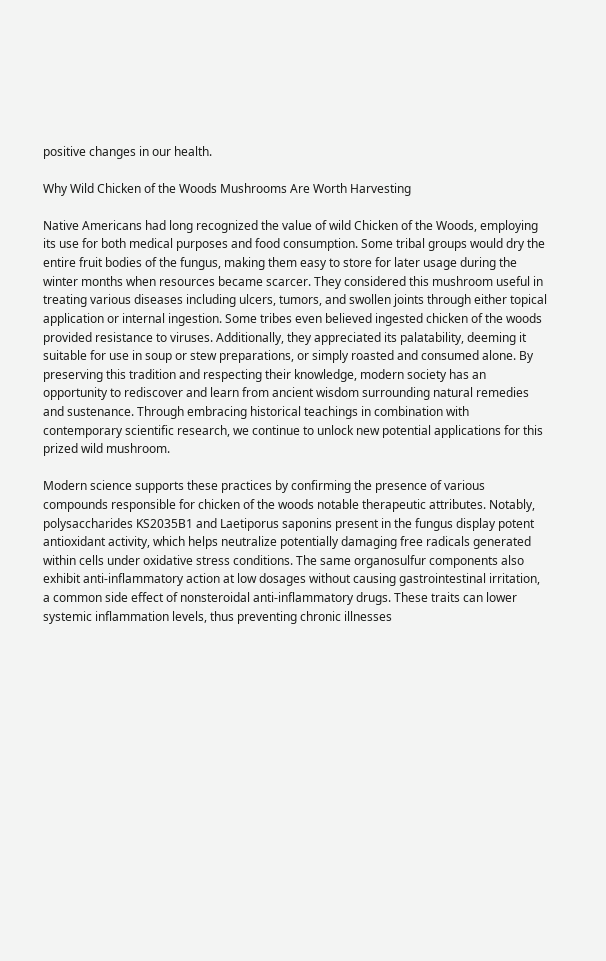positive changes in our health.

Why Wild Chicken of the Woods Mushrooms Are Worth Harvesting

Native Americans had long recognized the value of wild Chicken of the Woods, employing its use for both medical purposes and food consumption. Some tribal groups would dry the entire fruit bodies of the fungus, making them easy to store for later usage during the winter months when resources became scarcer. They considered this mushroom useful in treating various diseases including ulcers, tumors, and swollen joints through either topical application or internal ingestion. Some tribes even believed ingested chicken of the woods provided resistance to viruses. Additionally, they appreciated its palatability, deeming it suitable for use in soup or stew preparations, or simply roasted and consumed alone. By preserving this tradition and respecting their knowledge, modern society has an opportunity to rediscover and learn from ancient wisdom surrounding natural remedies and sustenance. Through embracing historical teachings in combination with contemporary scientific research, we continue to unlock new potential applications for this prized wild mushroom.

Modern science supports these practices by confirming the presence of various compounds responsible for chicken of the woods notable therapeutic attributes. Notably, polysaccharides KS2035B1 and Laetiporus saponins present in the fungus display potent antioxidant activity, which helps neutralize potentially damaging free radicals generated within cells under oxidative stress conditions. The same organosulfur components also exhibit anti-inflammatory action at low dosages without causing gastrointestinal irritation, a common side effect of nonsteroidal anti-inflammatory drugs. These traits can lower systemic inflammation levels, thus preventing chronic illnesses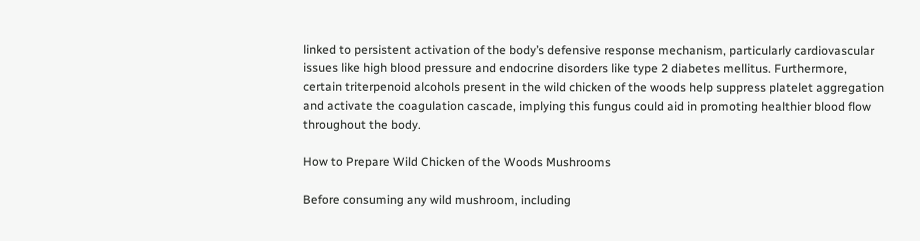linked to persistent activation of the body’s defensive response mechanism, particularly cardiovascular issues like high blood pressure and endocrine disorders like type 2 diabetes mellitus. Furthermore, certain triterpenoid alcohols present in the wild chicken of the woods help suppress platelet aggregation and activate the coagulation cascade, implying this fungus could aid in promoting healthier blood flow throughout the body.

How to Prepare Wild Chicken of the Woods Mushrooms

Before consuming any wild mushroom, including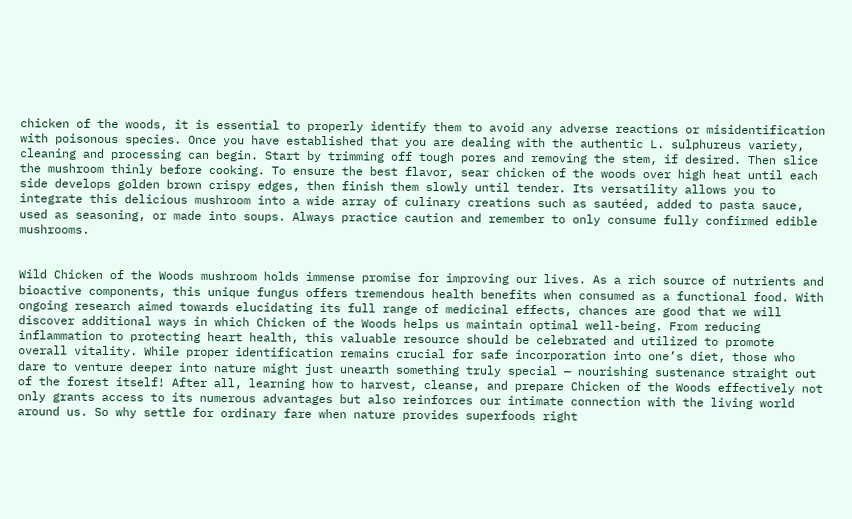chicken of the woods, it is essential to properly identify them to avoid any adverse reactions or misidentification with poisonous species. Once you have established that you are dealing with the authentic L. sulphureus variety, cleaning and processing can begin. Start by trimming off tough pores and removing the stem, if desired. Then slice the mushroom thinly before cooking. To ensure the best flavor, sear chicken of the woods over high heat until each side develops golden brown crispy edges, then finish them slowly until tender. Its versatility allows you to integrate this delicious mushroom into a wide array of culinary creations such as sautéed, added to pasta sauce, used as seasoning, or made into soups. Always practice caution and remember to only consume fully confirmed edible mushrooms.


Wild Chicken of the Woods mushroom holds immense promise for improving our lives. As a rich source of nutrients and bioactive components, this unique fungus offers tremendous health benefits when consumed as a functional food. With ongoing research aimed towards elucidating its full range of medicinal effects, chances are good that we will discover additional ways in which Chicken of the Woods helps us maintain optimal well-being. From reducing inflammation to protecting heart health, this valuable resource should be celebrated and utilized to promote overall vitality. While proper identification remains crucial for safe incorporation into one’s diet, those who dare to venture deeper into nature might just unearth something truly special — nourishing sustenance straight out of the forest itself! After all, learning how to harvest, cleanse, and prepare Chicken of the Woods effectively not only grants access to its numerous advantages but also reinforces our intimate connection with the living world around us. So why settle for ordinary fare when nature provides superfoods right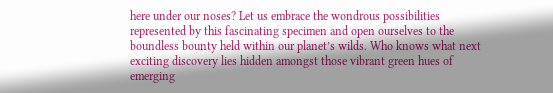here under our noses? Let us embrace the wondrous possibilities represented by this fascinating specimen and open ourselves to the boundless bounty held within our planet’s wilds. Who knows what next exciting discovery lies hidden amongst those vibrant green hues of emerging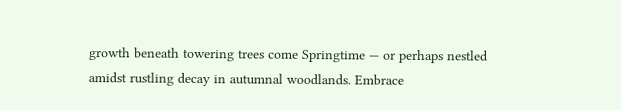growth beneath towering trees come Springtime — or perhaps nestled amidst rustling decay in autumnal woodlands. Embrace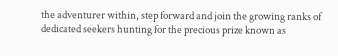the adventurer within, step forward and join the growing ranks of dedicated seekers hunting for the precious prize known as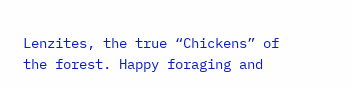Lenzites, the true “Chickens” of the forest. Happy foraging and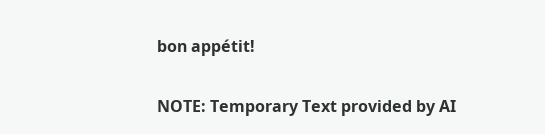bon appétit!

NOTE: Temporary Text provided by AI